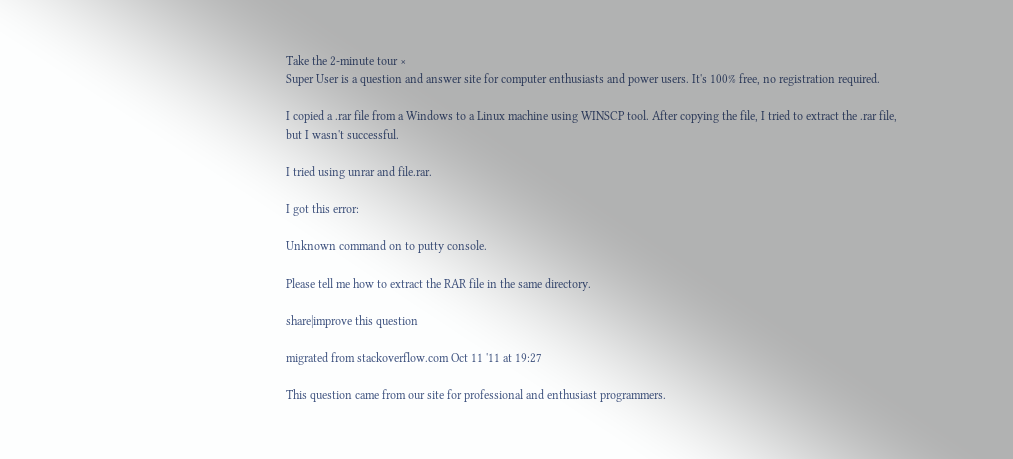Take the 2-minute tour ×
Super User is a question and answer site for computer enthusiasts and power users. It's 100% free, no registration required.

I copied a .rar file from a Windows to a Linux machine using WINSCP tool. After copying the file, I tried to extract the .rar file, but I wasn't successful.

I tried using unrar and file.rar.

I got this error:

Unknown command on to putty console.

Please tell me how to extract the RAR file in the same directory.

share|improve this question

migrated from stackoverflow.com Oct 11 '11 at 19:27

This question came from our site for professional and enthusiast programmers.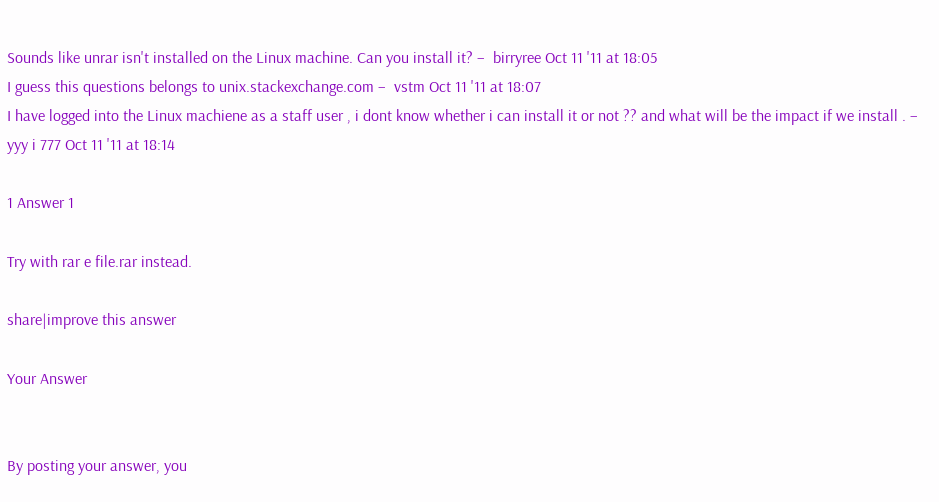Sounds like unrar isn't installed on the Linux machine. Can you install it? –  birryree Oct 11 '11 at 18:05
I guess this questions belongs to unix.stackexchange.com –  vstm Oct 11 '11 at 18:07
I have logged into the Linux machiene as a staff user , i dont know whether i can install it or not ?? and what will be the impact if we install . –  yyy i 777 Oct 11 '11 at 18:14

1 Answer 1

Try with rar e file.rar instead.

share|improve this answer

Your Answer


By posting your answer, you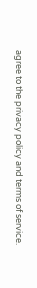agree to the privacy policy and terms of service.